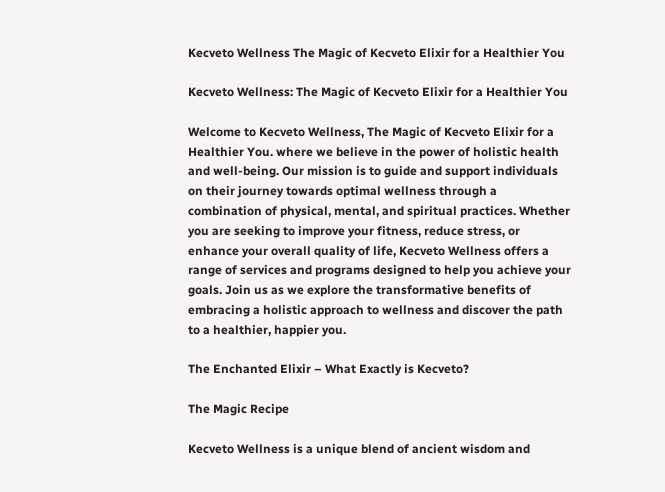Kecveto Wellness The Magic of Kecveto Elixir for a Healthier You

Kecveto Wellness: The Magic of Kecveto Elixir for a Healthier You

Welcome to Kecveto Wellness, The Magic of Kecveto Elixir for a Healthier You. where we believe in the power of holistic health and well-being. Our mission is to guide and support individuals on their journey towards optimal wellness through a combination of physical, mental, and spiritual practices. Whether you are seeking to improve your fitness, reduce stress, or enhance your overall quality of life, Kecveto Wellness offers a range of services and programs designed to help you achieve your goals. Join us as we explore the transformative benefits of embracing a holistic approach to wellness and discover the path to a healthier, happier you.

The Enchanted Elixir – What Exactly is Kecveto?

The Magic Recipe

Kecveto Wellness is a unique blend of ancient wisdom and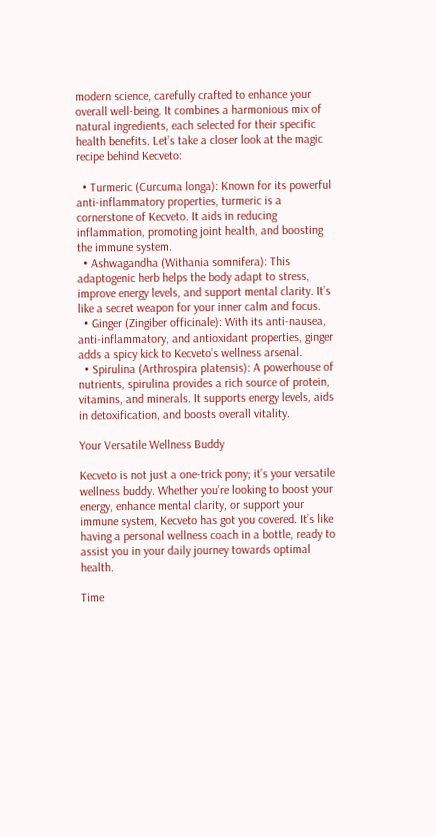modern science, carefully crafted to enhance your overall well-being. It combines a harmonious mix of natural ingredients, each selected for their specific health benefits. Let’s take a closer look at the magic recipe behind Kecveto:

  • Turmeric (Curcuma longa): Known for its powerful anti-inflammatory properties, turmeric is a cornerstone of Kecveto. It aids in reducing inflammation, promoting joint health, and boosting the immune system.
  • Ashwagandha (Withania somnifera): This adaptogenic herb helps the body adapt to stress, improve energy levels, and support mental clarity. It’s like a secret weapon for your inner calm and focus.
  • Ginger (Zingiber officinale): With its anti-nausea, anti-inflammatory, and antioxidant properties, ginger adds a spicy kick to Kecveto’s wellness arsenal.
  • Spirulina (Arthrospira platensis): A powerhouse of nutrients, spirulina provides a rich source of protein, vitamins, and minerals. It supports energy levels, aids in detoxification, and boosts overall vitality.

Your Versatile Wellness Buddy

Kecveto is not just a one-trick pony; it’s your versatile wellness buddy. Whether you’re looking to boost your energy, enhance mental clarity, or support your immune system, Kecveto has got you covered. It’s like having a personal wellness coach in a bottle, ready to assist you in your daily journey towards optimal health.

Time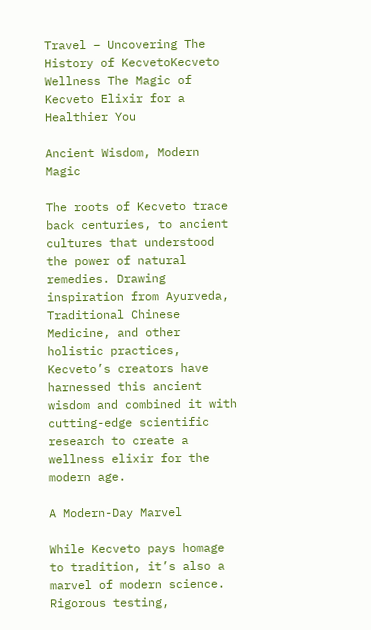Travel – Uncovering The History of KecvetoKecveto Wellness The Magic of Kecveto Elixir for a Healthier You

Ancient Wisdom, Modern Magic

The roots of Kecveto trace back centuries, to ancient cultures that understood the power of natural remedies. Drawing inspiration from Ayurveda, Traditional Chinese Medicine, and other holistic practices, Kecveto’s creators have harnessed this ancient wisdom and combined it with cutting-edge scientific research to create a wellness elixir for the modern age.

A Modern-Day Marvel

While Kecveto pays homage to tradition, it’s also a marvel of modern science. Rigorous testing,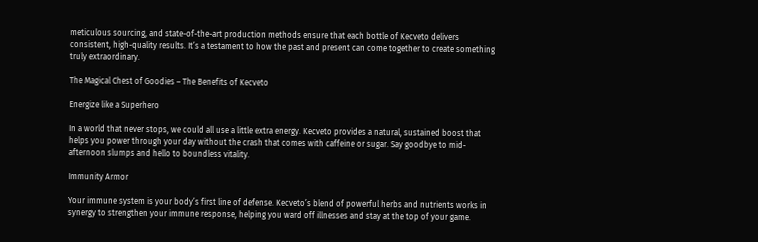meticulous sourcing, and state-of-the-art production methods ensure that each bottle of Kecveto delivers consistent, high-quality results. It’s a testament to how the past and present can come together to create something truly extraordinary.

The Magical Chest of Goodies – The Benefits of Kecveto

Energize like a Superhero

In a world that never stops, we could all use a little extra energy. Kecveto provides a natural, sustained boost that helps you power through your day without the crash that comes with caffeine or sugar. Say goodbye to mid-afternoon slumps and hello to boundless vitality.

Immunity Armor

Your immune system is your body’s first line of defense. Kecveto’s blend of powerful herbs and nutrients works in synergy to strengthen your immune response, helping you ward off illnesses and stay at the top of your game.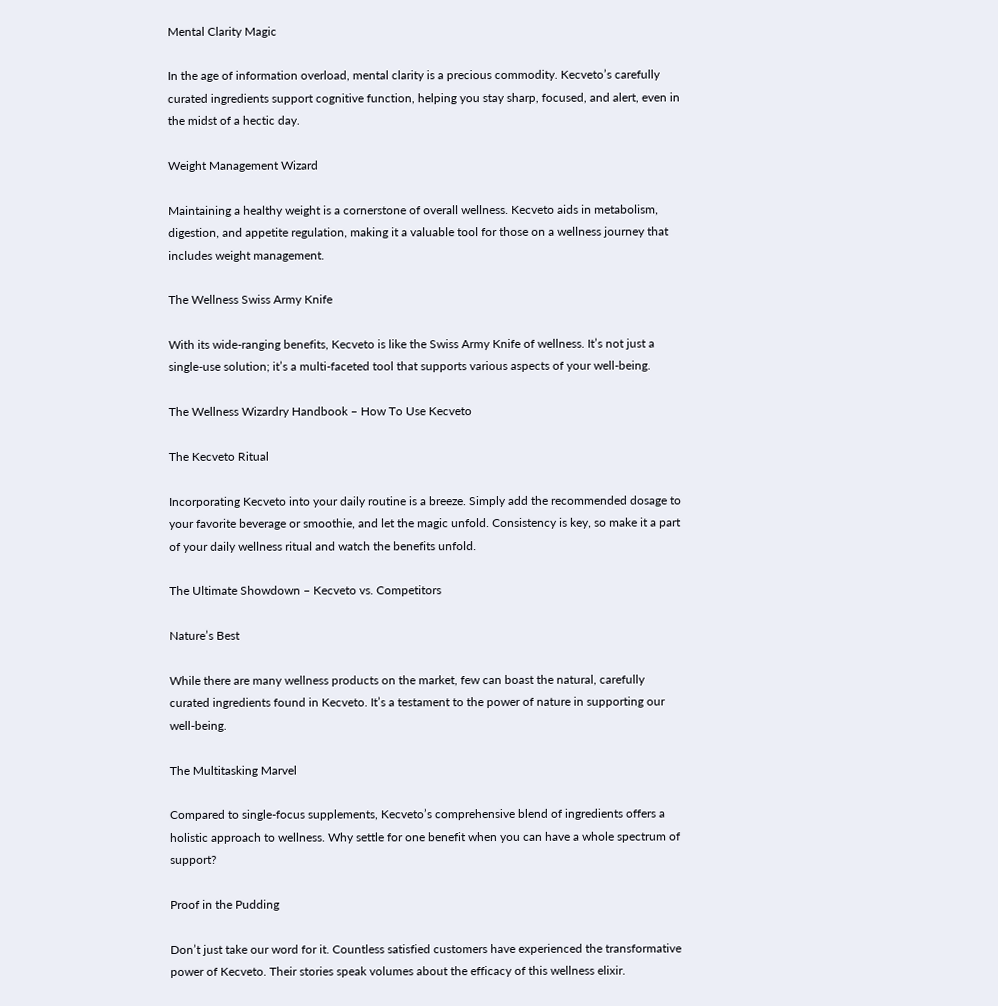Mental Clarity Magic

In the age of information overload, mental clarity is a precious commodity. Kecveto’s carefully curated ingredients support cognitive function, helping you stay sharp, focused, and alert, even in the midst of a hectic day.

Weight Management Wizard

Maintaining a healthy weight is a cornerstone of overall wellness. Kecveto aids in metabolism, digestion, and appetite regulation, making it a valuable tool for those on a wellness journey that includes weight management.

The Wellness Swiss Army Knife

With its wide-ranging benefits, Kecveto is like the Swiss Army Knife of wellness. It’s not just a single-use solution; it’s a multi-faceted tool that supports various aspects of your well-being.

The Wellness Wizardry Handbook – How To Use Kecveto

The Kecveto Ritual

Incorporating Kecveto into your daily routine is a breeze. Simply add the recommended dosage to your favorite beverage or smoothie, and let the magic unfold. Consistency is key, so make it a part of your daily wellness ritual and watch the benefits unfold.

The Ultimate Showdown – Kecveto vs. Competitors

Nature’s Best

While there are many wellness products on the market, few can boast the natural, carefully curated ingredients found in Kecveto. It’s a testament to the power of nature in supporting our well-being.

The Multitasking Marvel

Compared to single-focus supplements, Kecveto’s comprehensive blend of ingredients offers a holistic approach to wellness. Why settle for one benefit when you can have a whole spectrum of support?

Proof in the Pudding

Don’t just take our word for it. Countless satisfied customers have experienced the transformative power of Kecveto. Their stories speak volumes about the efficacy of this wellness elixir.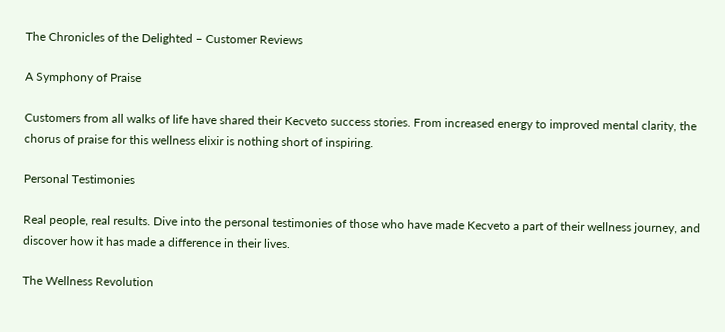The Chronicles of the Delighted – Customer Reviews

A Symphony of Praise

Customers from all walks of life have shared their Kecveto success stories. From increased energy to improved mental clarity, the chorus of praise for this wellness elixir is nothing short of inspiring.

Personal Testimonies

Real people, real results. Dive into the personal testimonies of those who have made Kecveto a part of their wellness journey, and discover how it has made a difference in their lives.

The Wellness Revolution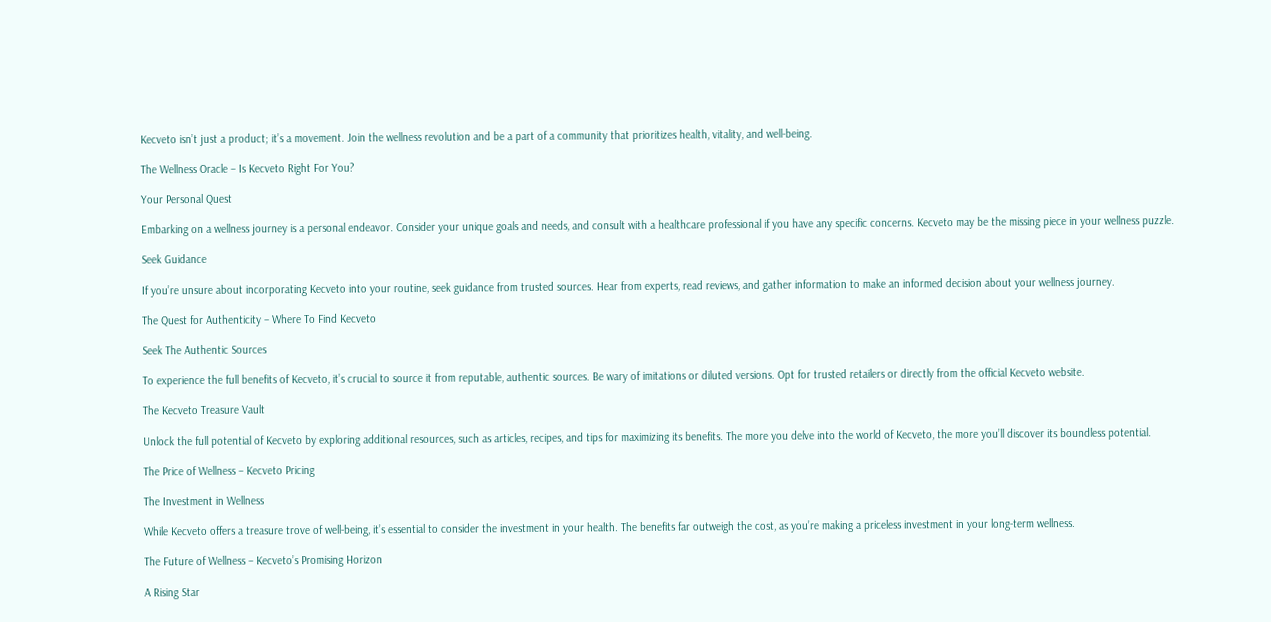Kecveto isn’t just a product; it’s a movement. Join the wellness revolution and be a part of a community that prioritizes health, vitality, and well-being.

The Wellness Oracle – Is Kecveto Right For You?

Your Personal Quest

Embarking on a wellness journey is a personal endeavor. Consider your unique goals and needs, and consult with a healthcare professional if you have any specific concerns. Kecveto may be the missing piece in your wellness puzzle.

Seek Guidance

If you’re unsure about incorporating Kecveto into your routine, seek guidance from trusted sources. Hear from experts, read reviews, and gather information to make an informed decision about your wellness journey.

The Quest for Authenticity – Where To Find Kecveto

Seek The Authentic Sources

To experience the full benefits of Kecveto, it’s crucial to source it from reputable, authentic sources. Be wary of imitations or diluted versions. Opt for trusted retailers or directly from the official Kecveto website.

The Kecveto Treasure Vault

Unlock the full potential of Kecveto by exploring additional resources, such as articles, recipes, and tips for maximizing its benefits. The more you delve into the world of Kecveto, the more you’ll discover its boundless potential.

The Price of Wellness – Kecveto Pricing

The Investment in Wellness

While Kecveto offers a treasure trove of well-being, it’s essential to consider the investment in your health. The benefits far outweigh the cost, as you’re making a priceless investment in your long-term wellness.

The Future of Wellness – Kecveto’s Promising Horizon

A Rising Star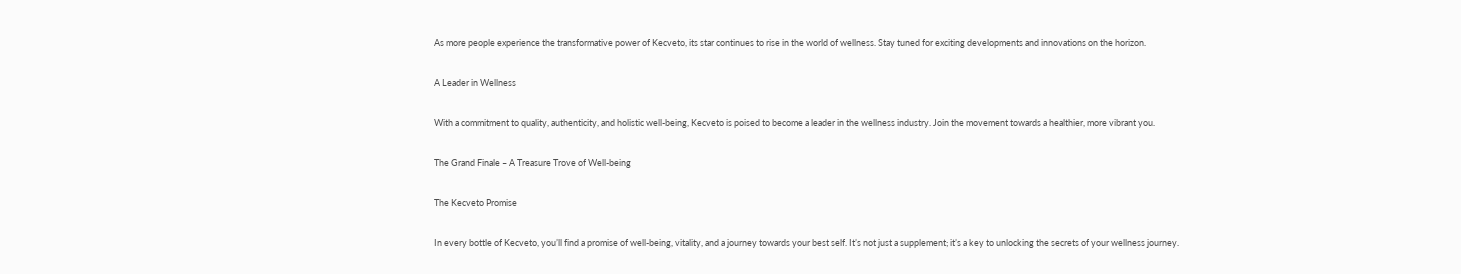As more people experience the transformative power of Kecveto, its star continues to rise in the world of wellness. Stay tuned for exciting developments and innovations on the horizon.

A Leader in Wellness

With a commitment to quality, authenticity, and holistic well-being, Kecveto is poised to become a leader in the wellness industry. Join the movement towards a healthier, more vibrant you.

The Grand Finale – A Treasure Trove of Well-being

The Kecveto Promise

In every bottle of Kecveto, you’ll find a promise of well-being, vitality, and a journey towards your best self. It’s not just a supplement; it’s a key to unlocking the secrets of your wellness journey.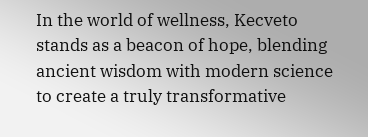In the world of wellness, Kecveto stands as a beacon of hope, blending ancient wisdom with modern science to create a truly transformative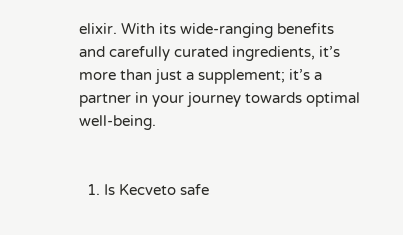elixir. With its wide-ranging benefits and carefully curated ingredients, it’s more than just a supplement; it’s a partner in your journey towards optimal well-being.


  1. Is Kecveto safe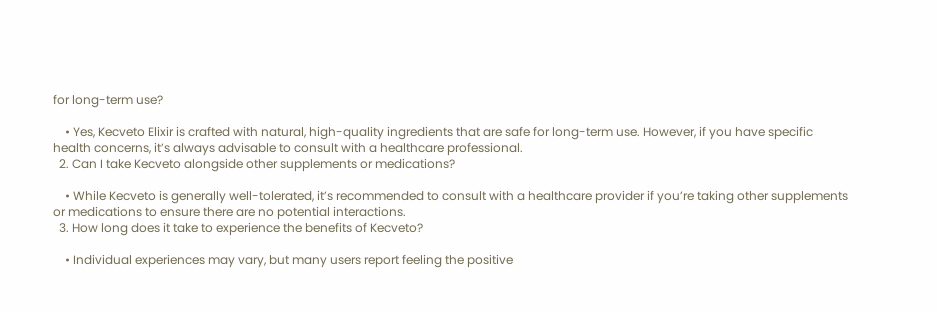for long-term use?

    • Yes, Kecveto Elixir is crafted with natural, high-quality ingredients that are safe for long-term use. However, if you have specific health concerns, it’s always advisable to consult with a healthcare professional.
  2. Can I take Kecveto alongside other supplements or medications?

    • While Kecveto is generally well-tolerated, it’s recommended to consult with a healthcare provider if you’re taking other supplements or medications to ensure there are no potential interactions.
  3. How long does it take to experience the benefits of Kecveto?

    • Individual experiences may vary, but many users report feeling the positive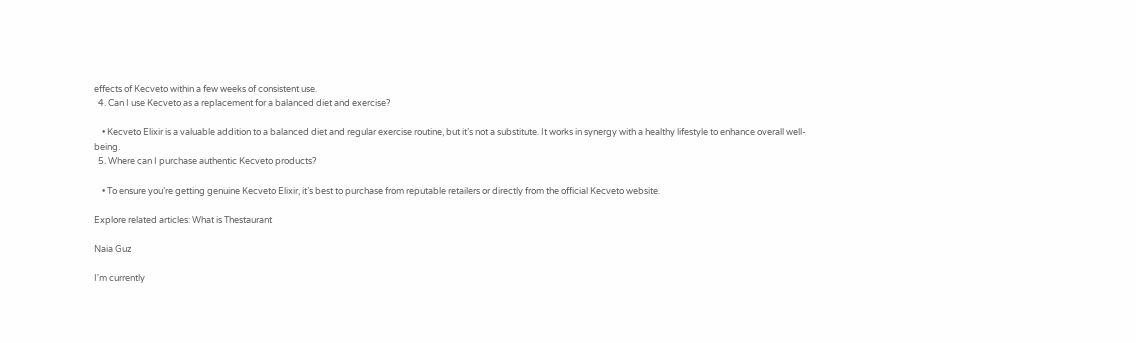effects of Kecveto within a few weeks of consistent use.
  4. Can I use Kecveto as a replacement for a balanced diet and exercise?

    • Kecveto Elixir is a valuable addition to a balanced diet and regular exercise routine, but it’s not a substitute. It works in synergy with a healthy lifestyle to enhance overall well-being.
  5. Where can I purchase authentic Kecveto products?

    • To ensure you’re getting genuine Kecveto Elixir, it’s best to purchase from reputable retailers or directly from the official Kecveto website.

Explore related articles: What is Thestaurant

Naia Guz

I'm currently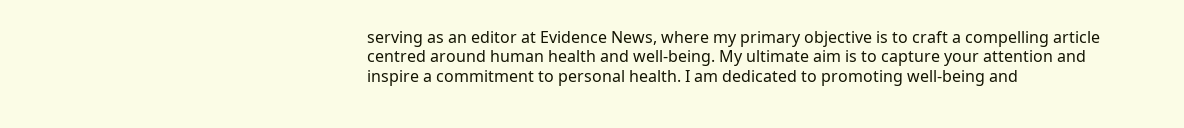serving as an editor at Evidence News, where my primary objective is to craft a compelling article centred around human health and well-being. My ultimate aim is to capture your attention and inspire a commitment to personal health. I am dedicated to promoting well-being and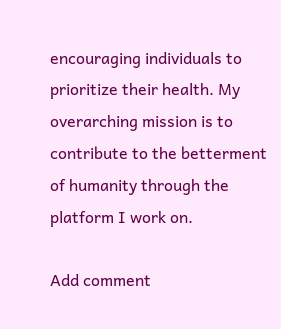encouraging individuals to prioritize their health. My overarching mission is to contribute to the betterment of humanity through the platform I work on.

Add comment